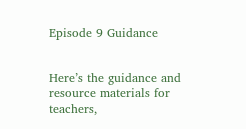Episode 9 Guidance


Here’s the guidance and resource materials for teachers,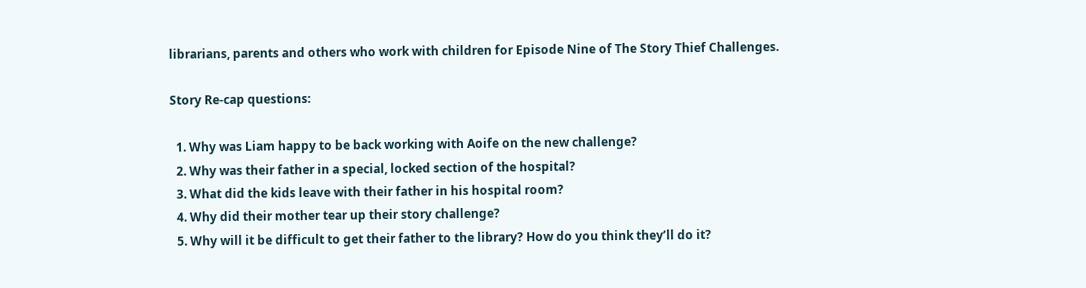librarians, parents and others who work with children for Episode Nine of The Story Thief Challenges.

Story Re-cap questions:

  1. Why was Liam happy to be back working with Aoife on the new challenge?
  2. Why was their father in a special, locked section of the hospital?
  3. What did the kids leave with their father in his hospital room?
  4. Why did their mother tear up their story challenge?
  5. Why will it be difficult to get their father to the library? How do you think they’ll do it?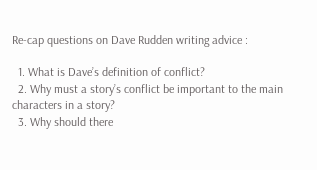Re-cap questions on Dave Rudden writing advice :

  1. What is Dave’s definition of conflict?
  2. Why must a story’s conflict be important to the main characters in a story?
  3. Why should there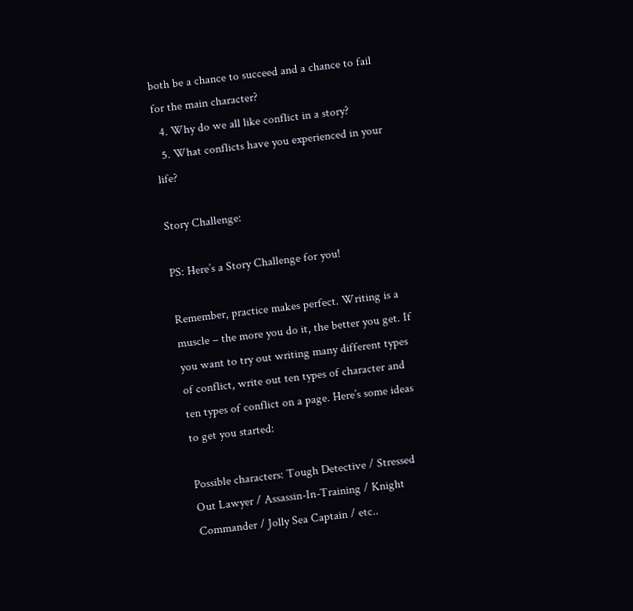both be a chance to succeed and a chance to fail for the main character?
  4. Why do we all like conflict in a story?
  5. What conflicts have you experienced in your life?

Story Challenge:

PS: Here’s a Story Challenge for you!

Remember, practice makes perfect. Writing is a muscle – the more you do it, the better you get. If you want to try out writing many different types of conflict, write out ten types of character and ten types of conflict on a page. Here’s some ideas to get you started:

Possible characters: Tough Detective / Stressed Out Lawyer / Assassin-In-Training / Knight Commander / Jolly Sea Captain / etc..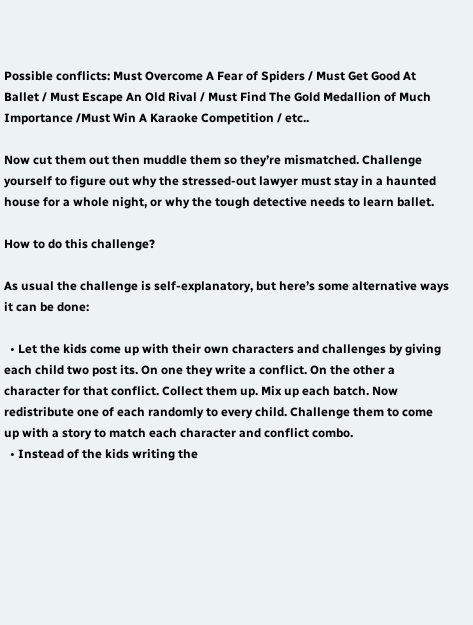Possible conflicts: Must Overcome A Fear of Spiders / Must Get Good At Ballet / Must Escape An Old Rival / Must Find The Gold Medallion of Much Importance /Must Win A Karaoke Competition / etc..

Now cut them out then muddle them so they’re mismatched. Challenge yourself to figure out why the stressed-out lawyer must stay in a haunted house for a whole night, or why the tough detective needs to learn ballet.

How to do this challenge?

As usual the challenge is self-explanatory, but here’s some alternative ways it can be done:

  • Let the kids come up with their own characters and challenges by giving each child two post its. On one they write a conflict. On the other a character for that conflict. Collect them up. Mix up each batch. Now redistribute one of each randomly to every child. Challenge them to come up with a story to match each character and conflict combo.
  • Instead of the kids writing the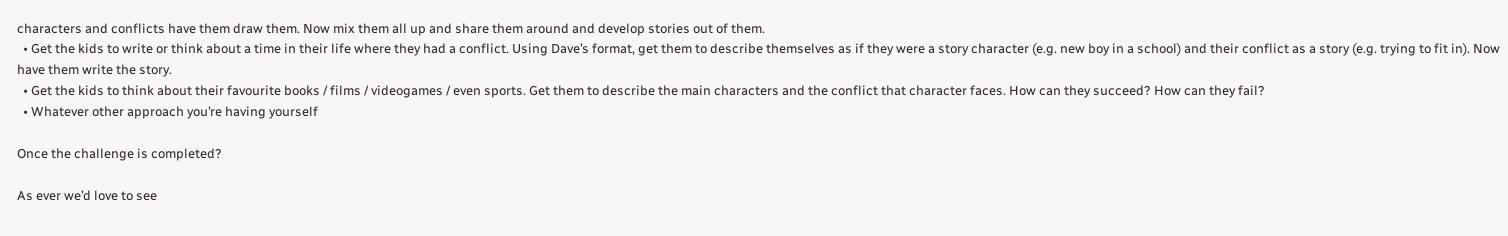characters and conflicts have them draw them. Now mix them all up and share them around and develop stories out of them.
  • Get the kids to write or think about a time in their life where they had a conflict. Using Dave’s format, get them to describe themselves as if they were a story character (e.g. new boy in a school) and their conflict as a story (e.g. trying to fit in). Now have them write the story.
  • Get the kids to think about their favourite books / films / videogames / even sports. Get them to describe the main characters and the conflict that character faces. How can they succeed? How can they fail?
  • Whatever other approach you’re having yourself

Once the challenge is completed?

As ever we’d love to see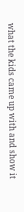what the kids came up with and show it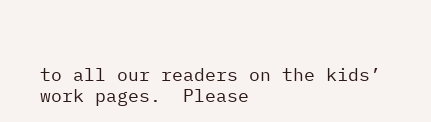to all our readers on the kids’ work pages.  Please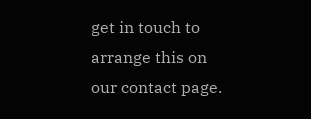get in touch to arrange this on our contact page.